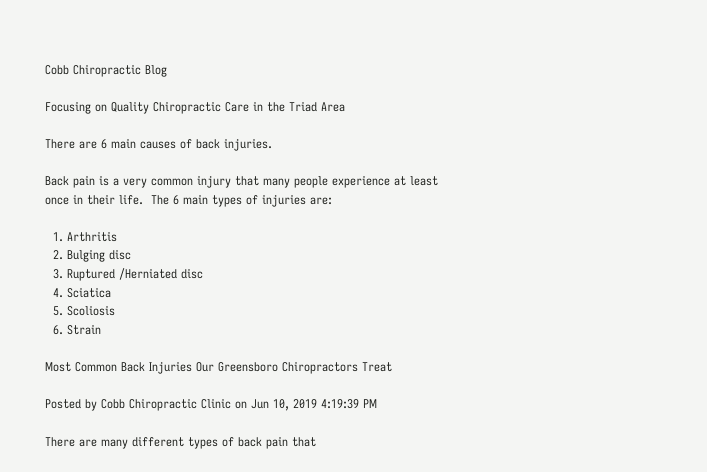Cobb Chiropractic Blog

Focusing on Quality Chiropractic Care in the Triad Area

There are 6 main causes of back injuries.

Back pain is a very common injury that many people experience at least once in their life.  The 6 main types of injuries are:

  1. Arthritis
  2. Bulging disc
  3. Ruptured /Herniated disc
  4. Sciatica
  5. Scoliosis
  6. Strain

Most Common Back Injuries Our Greensboro Chiropractors Treat

Posted by Cobb Chiropractic Clinic on Jun 10, 2019 4:19:39 PM

There are many different types of back pain that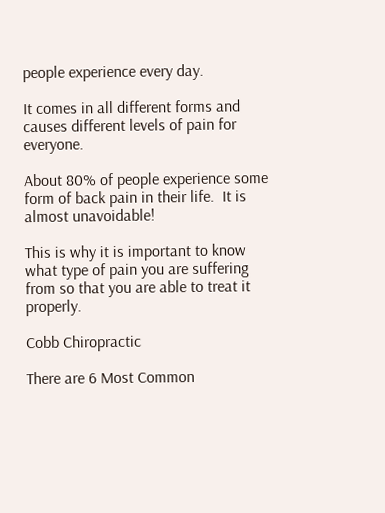people experience every day.

It comes in all different forms and causes different levels of pain for everyone.

About 80% of people experience some form of back pain in their life.  It is almost unavoidable!

This is why it is important to know what type of pain you are suffering from so that you are able to treat it properly.

Cobb Chiropractic

There are 6 Most Common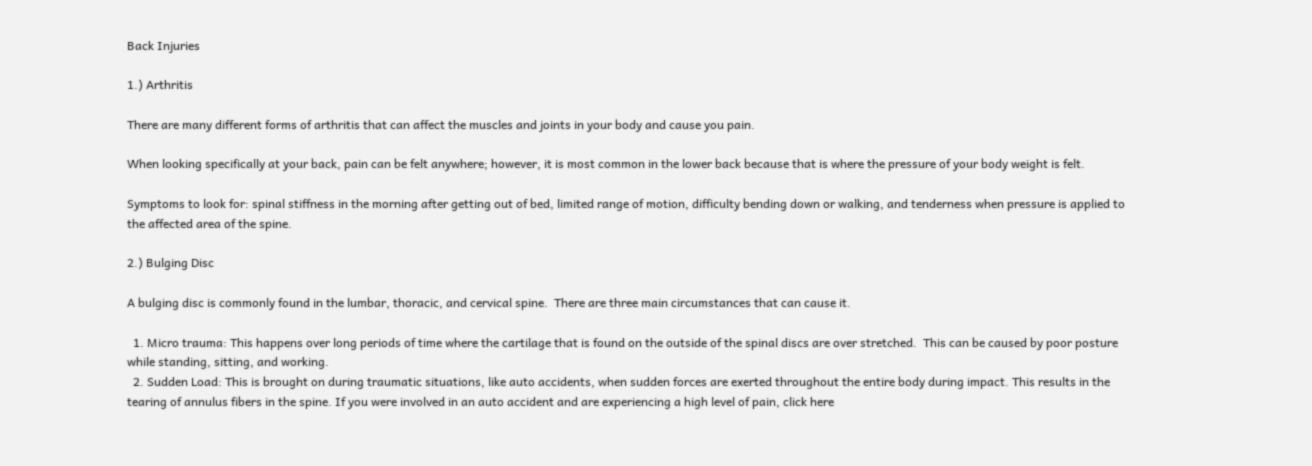Back Injuries

1.) Arthritis

There are many different forms of arthritis that can affect the muscles and joints in your body and cause you pain.

When looking specifically at your back, pain can be felt anywhere; however, it is most common in the lower back because that is where the pressure of your body weight is felt.

Symptoms to look for: spinal stiffness in the morning after getting out of bed, limited range of motion, difficulty bending down or walking, and tenderness when pressure is applied to the affected area of the spine.

2.) Bulging Disc

A bulging disc is commonly found in the lumbar, thoracic, and cervical spine.  There are three main circumstances that can cause it.

  1. Micro trauma: This happens over long periods of time where the cartilage that is found on the outside of the spinal discs are over stretched.  This can be caused by poor posture while standing, sitting, and working.
  2. Sudden Load: This is brought on during traumatic situations, like auto accidents, when sudden forces are exerted throughout the entire body during impact. This results in the tearing of annulus fibers in the spine. If you were involved in an auto accident and are experiencing a high level of pain, click here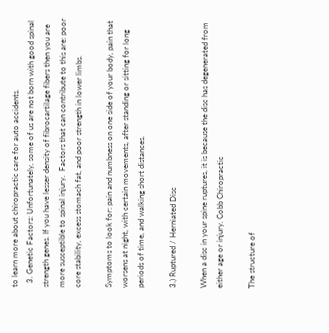to learn more about chiropractic care for auto accidents.
  3. Genetic Factors: Unfortunately, some of us are not born with good spinal strength genes. If you have lesser density of fibrocartilage fibers then you are more susceptible to spinal injury.  Factors that can contribute to this are: poor core stability, excess stomach fat, and poor strength in lower limbs.

Symptoms to look for: pain and numbness on one side of your body, pain that worsens at night, with certain movements, after standing or sitting for long periods of time, and walking short distances.

3.) Ruptured / Herniated Disc

When a disc in your spine ruptures, it is because the disc has degenerated from either age or injury. Cobb Chiropractic

The structure of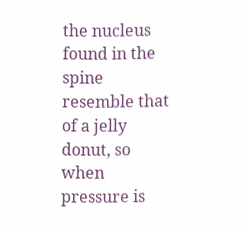the nucleus found in the spine resemble that of a jelly donut, so when pressure is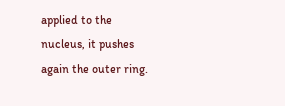applied to the nucleus, it pushes again the outer ring.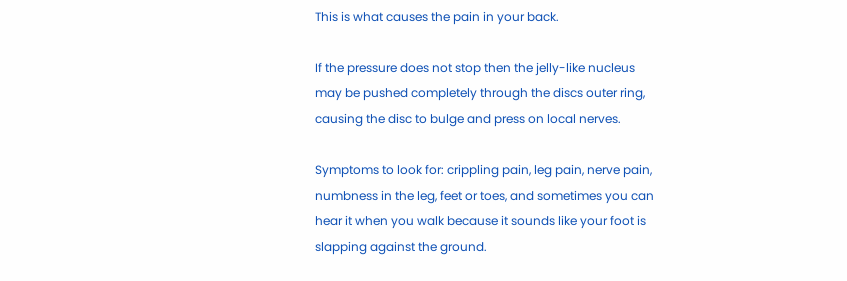This is what causes the pain in your back.

If the pressure does not stop then the jelly-like nucleus may be pushed completely through the discs outer ring, causing the disc to bulge and press on local nerves.

Symptoms to look for: crippling pain, leg pain, nerve pain, numbness in the leg, feet or toes, and sometimes you can hear it when you walk because it sounds like your foot is slapping against the ground.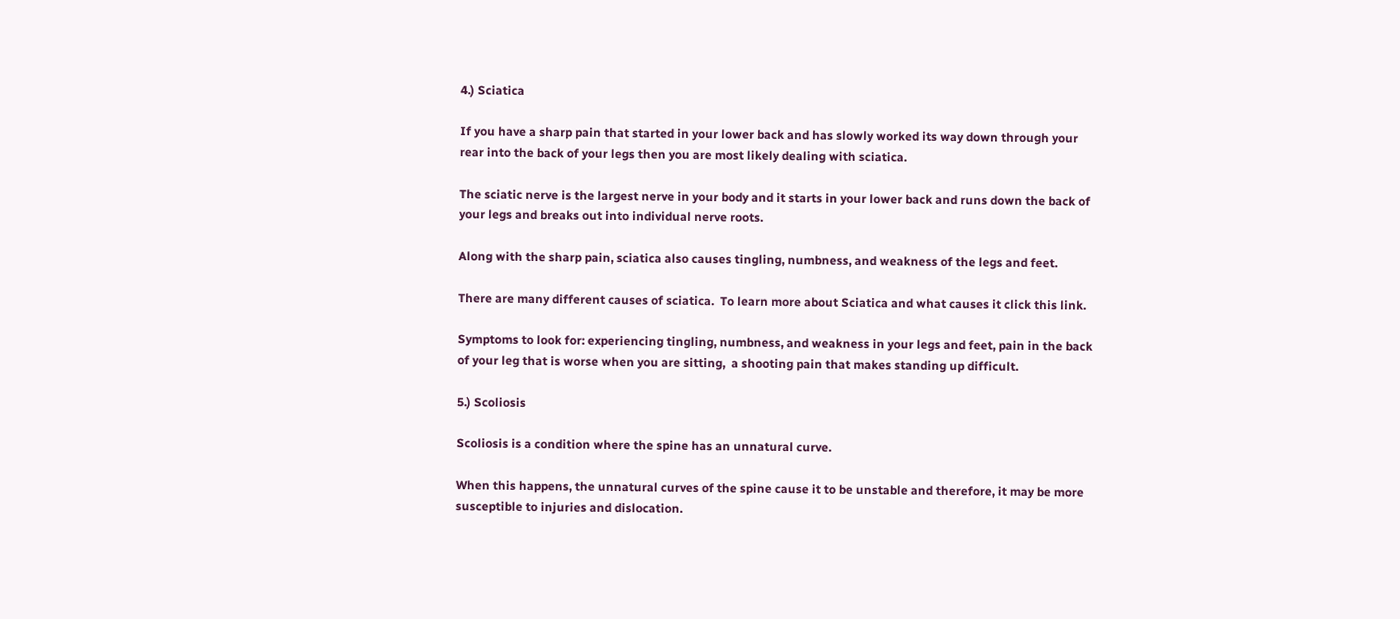4.) Sciatica

If you have a sharp pain that started in your lower back and has slowly worked its way down through your rear into the back of your legs then you are most likely dealing with sciatica.

The sciatic nerve is the largest nerve in your body and it starts in your lower back and runs down the back of your legs and breaks out into individual nerve roots.

Along with the sharp pain, sciatica also causes tingling, numbness, and weakness of the legs and feet.

There are many different causes of sciatica.  To learn more about Sciatica and what causes it click this link.

Symptoms to look for: experiencing tingling, numbness, and weakness in your legs and feet, pain in the back of your leg that is worse when you are sitting,  a shooting pain that makes standing up difficult.

5.) Scoliosis

Scoliosis is a condition where the spine has an unnatural curve.

When this happens, the unnatural curves of the spine cause it to be unstable and therefore, it may be more susceptible to injuries and dislocation.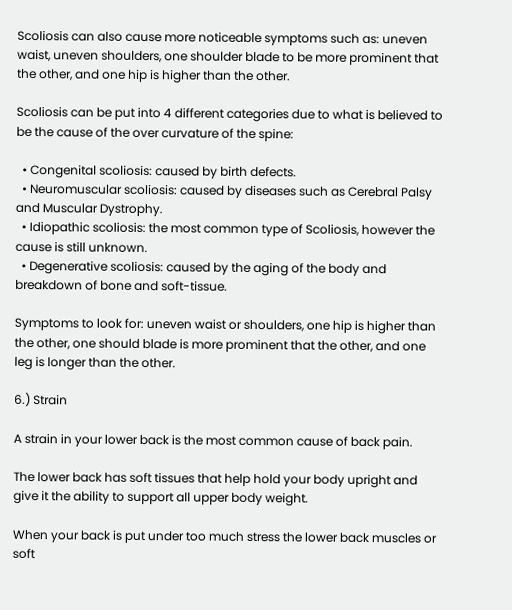Scoliosis can also cause more noticeable symptoms such as: uneven waist, uneven shoulders, one shoulder blade to be more prominent that the other, and one hip is higher than the other.

Scoliosis can be put into 4 different categories due to what is believed to be the cause of the over curvature of the spine:

  • Congenital scoliosis: caused by birth defects.
  • Neuromuscular scoliosis: caused by diseases such as Cerebral Palsy and Muscular Dystrophy.
  • Idiopathic scoliosis: the most common type of Scoliosis, however the cause is still unknown.
  • Degenerative scoliosis: caused by the aging of the body and breakdown of bone and soft-tissue.

Symptoms to look for: uneven waist or shoulders, one hip is higher than the other, one should blade is more prominent that the other, and one leg is longer than the other.

6.) Strain

A strain in your lower back is the most common cause of back pain.

The lower back has soft tissues that help hold your body upright and give it the ability to support all upper body weight.

When your back is put under too much stress the lower back muscles or soft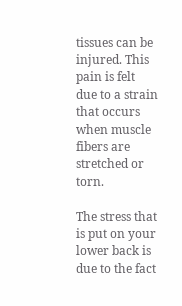tissues can be injured. This pain is felt due to a strain that occurs when muscle fibers are stretched or torn.

The stress that is put on your lower back is due to the fact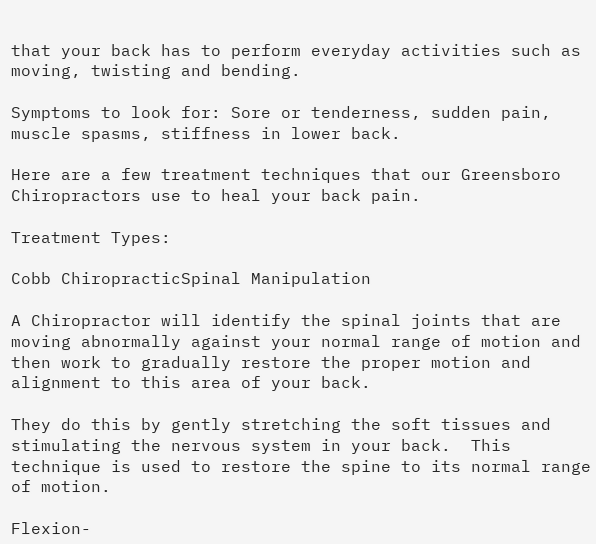that your back has to perform everyday activities such as moving, twisting and bending.

Symptoms to look for: Sore or tenderness, sudden pain, muscle spasms, stiffness in lower back.

Here are a few treatment techniques that our Greensboro Chiropractors use to heal your back pain.

Treatment Types:

Cobb ChiropracticSpinal Manipulation

A Chiropractor will identify the spinal joints that are moving abnormally against your normal range of motion and then work to gradually restore the proper motion and alignment to this area of your back.

They do this by gently stretching the soft tissues and stimulating the nervous system in your back.  This technique is used to restore the spine to its normal range of motion.

Flexion-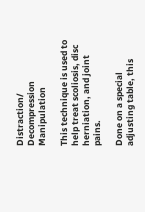Distraction/ Decompression Manipulation

This technique is used to help treat scoliosis, disc herniation, and joint pains.

Done on a special adjusting table, this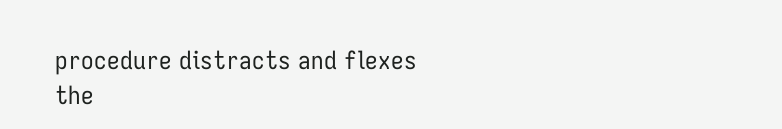procedure distracts and flexes the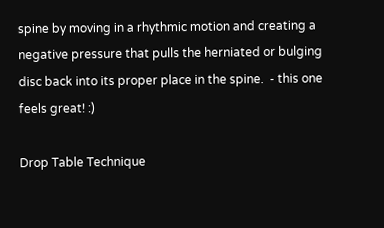spine by moving in a rhythmic motion and creating a negative pressure that pulls the herniated or bulging disc back into its proper place in the spine.  - this one feels great! :)

Drop Table Technique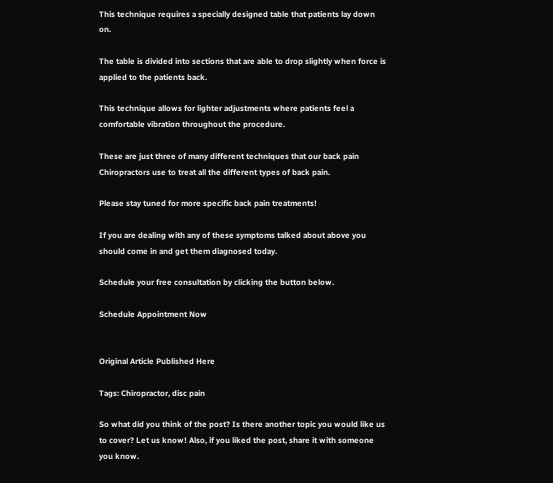This technique requires a specially designed table that patients lay down on.

The table is divided into sections that are able to drop slightly when force is applied to the patients back.

This technique allows for lighter adjustments where patients feel a comfortable vibration throughout the procedure.

These are just three of many different techniques that our back pain Chiropractors use to treat all the different types of back pain.

Please stay tuned for more specific back pain treatments!

If you are dealing with any of these symptoms talked about above you should come in and get them diagnosed today.

Schedule your free consultation by clicking the button below.

Schedule Appointment Now


Original Article Published Here

Tags: Chiropractor, disc pain

So what did you think of the post? Is there another topic you would like us to cover? Let us know! Also, if you liked the post, share it with someone you know.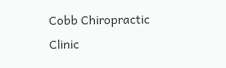Cobb Chiropractic Clinic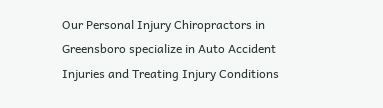Our Personal Injury Chiropractors in Greensboro specialize in Auto Accident Injuries and Treating Injury Conditions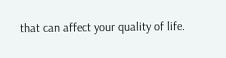that can affect your quality of life.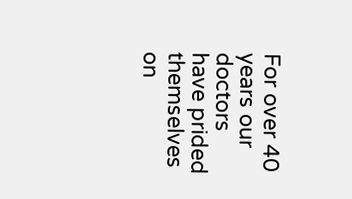For over 40 years our doctors have prided themselves on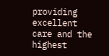providing excellent care and the highest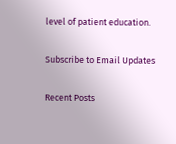level of patient education.

Subscribe to Email Updates

Recent Posts